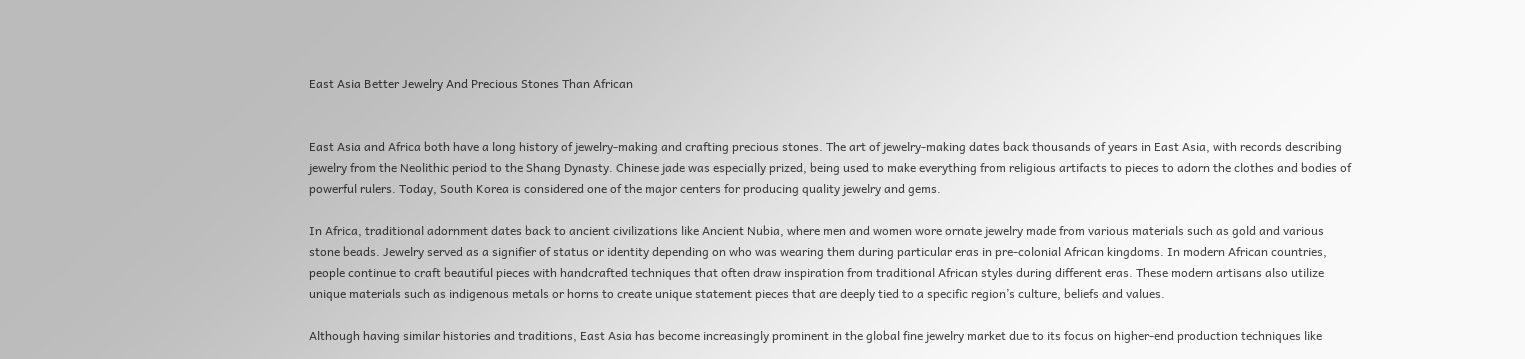East Asia Better Jewelry And Precious Stones Than African


East Asia and Africa both have a long history of jewelry-making and crafting precious stones. The art of jewelry-making dates back thousands of years in East Asia, with records describing jewelry from the Neolithic period to the Shang Dynasty. Chinese jade was especially prized, being used to make everything from religious artifacts to pieces to adorn the clothes and bodies of powerful rulers. Today, South Korea is considered one of the major centers for producing quality jewelry and gems.

In Africa, traditional adornment dates back to ancient civilizations like Ancient Nubia, where men and women wore ornate jewelry made from various materials such as gold and various stone beads. Jewelry served as a signifier of status or identity depending on who was wearing them during particular eras in pre-colonial African kingdoms. In modern African countries, people continue to craft beautiful pieces with handcrafted techniques that often draw inspiration from traditional African styles during different eras. These modern artisans also utilize unique materials such as indigenous metals or horns to create unique statement pieces that are deeply tied to a specific region’s culture, beliefs and values.

Although having similar histories and traditions, East Asia has become increasingly prominent in the global fine jewelry market due to its focus on higher-end production techniques like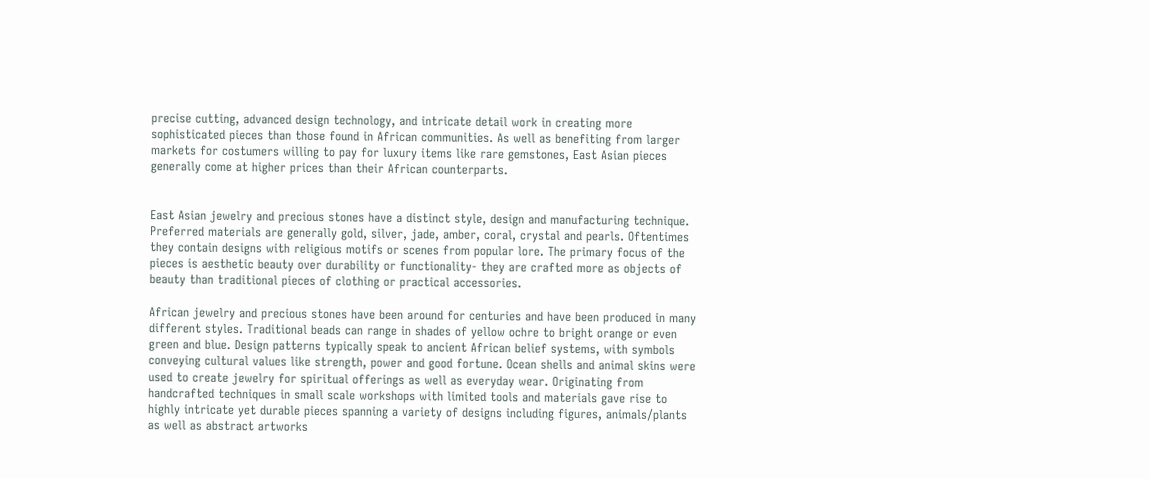precise cutting, advanced design technology, and intricate detail work in creating more sophisticated pieces than those found in African communities. As well as benefiting from larger markets for costumers willing to pay for luxury items like rare gemstones, East Asian pieces generally come at higher prices than their African counterparts.


East Asian jewelry and precious stones have a distinct style, design and manufacturing technique. Preferred materials are generally gold, silver, jade, amber, coral, crystal and pearls. Oftentimes they contain designs with religious motifs or scenes from popular lore. The primary focus of the pieces is aesthetic beauty over durability or functionality- they are crafted more as objects of beauty than traditional pieces of clothing or practical accessories.

African jewelry and precious stones have been around for centuries and have been produced in many different styles. Traditional beads can range in shades of yellow ochre to bright orange or even green and blue. Design patterns typically speak to ancient African belief systems, with symbols conveying cultural values like strength, power and good fortune. Ocean shells and animal skins were used to create jewelry for spiritual offerings as well as everyday wear. Originating from handcrafted techniques in small scale workshops with limited tools and materials gave rise to highly intricate yet durable pieces spanning a variety of designs including figures, animals/plants as well as abstract artworks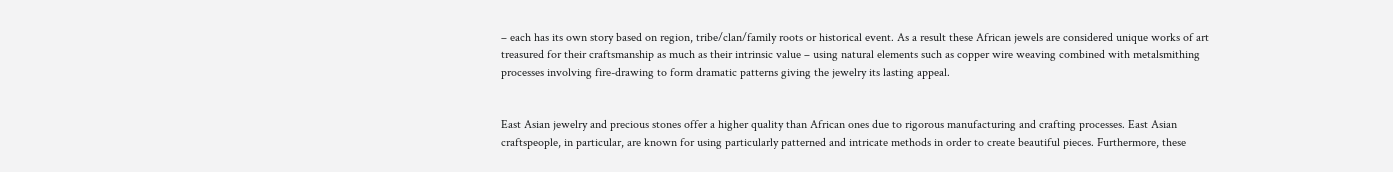– each has its own story based on region, tribe/clan/family roots or historical event. As a result these African jewels are considered unique works of art treasured for their craftsmanship as much as their intrinsic value – using natural elements such as copper wire weaving combined with metalsmithing processes involving fire-drawing to form dramatic patterns giving the jewelry its lasting appeal.


East Asian jewelry and precious stones offer a higher quality than African ones due to rigorous manufacturing and crafting processes. East Asian craftspeople, in particular, are known for using particularly patterned and intricate methods in order to create beautiful pieces. Furthermore, these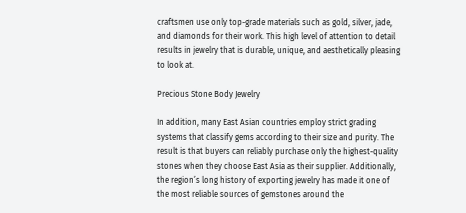craftsmen use only top-grade materials such as gold, silver, jade, and diamonds for their work. This high level of attention to detail results in jewelry that is durable, unique, and aesthetically pleasing to look at.

Precious Stone Body Jewelry

In addition, many East Asian countries employ strict grading systems that classify gems according to their size and purity. The result is that buyers can reliably purchase only the highest-quality stones when they choose East Asia as their supplier. Additionally, the region’s long history of exporting jewelry has made it one of the most reliable sources of gemstones around the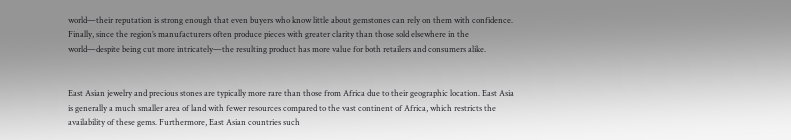world—their reputation is strong enough that even buyers who know little about gemstones can rely on them with confidence. Finally, since the region’s manufacturers often produce pieces with greater clarity than those sold elsewhere in the world—despite being cut more intricately—the resulting product has more value for both retailers and consumers alike.


East Asian jewelry and precious stones are typically more rare than those from Africa due to their geographic location. East Asia is generally a much smaller area of land with fewer resources compared to the vast continent of Africa, which restricts the availability of these gems. Furthermore, East Asian countries such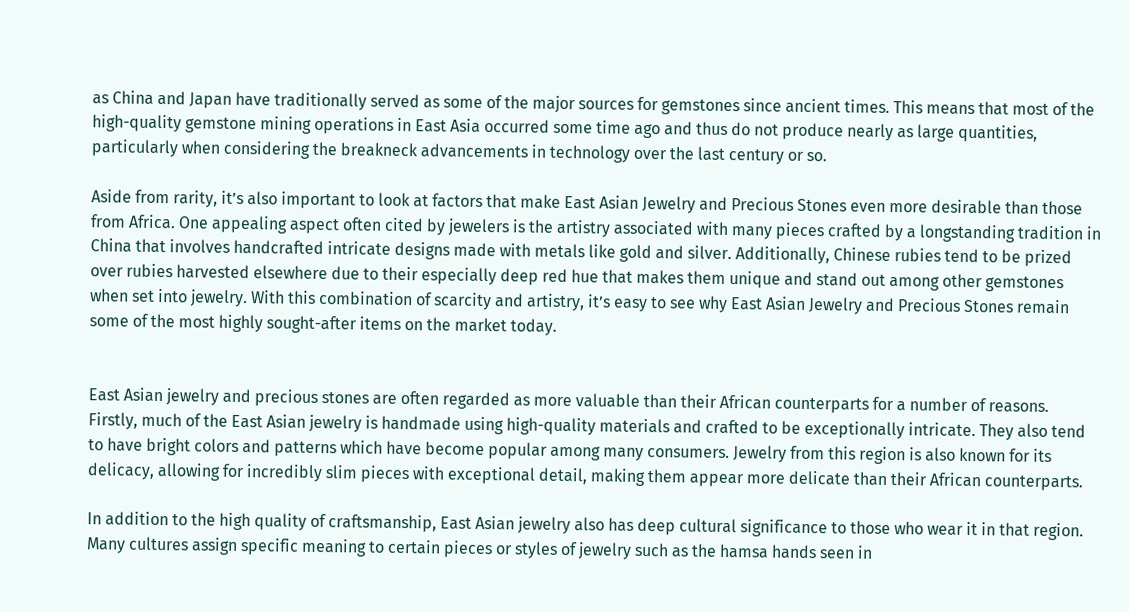as China and Japan have traditionally served as some of the major sources for gemstones since ancient times. This means that most of the high-quality gemstone mining operations in East Asia occurred some time ago and thus do not produce nearly as large quantities, particularly when considering the breakneck advancements in technology over the last century or so.

Aside from rarity, it’s also important to look at factors that make East Asian Jewelry and Precious Stones even more desirable than those from Africa. One appealing aspect often cited by jewelers is the artistry associated with many pieces crafted by a longstanding tradition in China that involves handcrafted intricate designs made with metals like gold and silver. Additionally, Chinese rubies tend to be prized over rubies harvested elsewhere due to their especially deep red hue that makes them unique and stand out among other gemstones when set into jewelry. With this combination of scarcity and artistry, it’s easy to see why East Asian Jewelry and Precious Stones remain some of the most highly sought-after items on the market today.


East Asian jewelry and precious stones are often regarded as more valuable than their African counterparts for a number of reasons. Firstly, much of the East Asian jewelry is handmade using high-quality materials and crafted to be exceptionally intricate. They also tend to have bright colors and patterns which have become popular among many consumers. Jewelry from this region is also known for its delicacy, allowing for incredibly slim pieces with exceptional detail, making them appear more delicate than their African counterparts.

In addition to the high quality of craftsmanship, East Asian jewelry also has deep cultural significance to those who wear it in that region. Many cultures assign specific meaning to certain pieces or styles of jewelry such as the hamsa hands seen in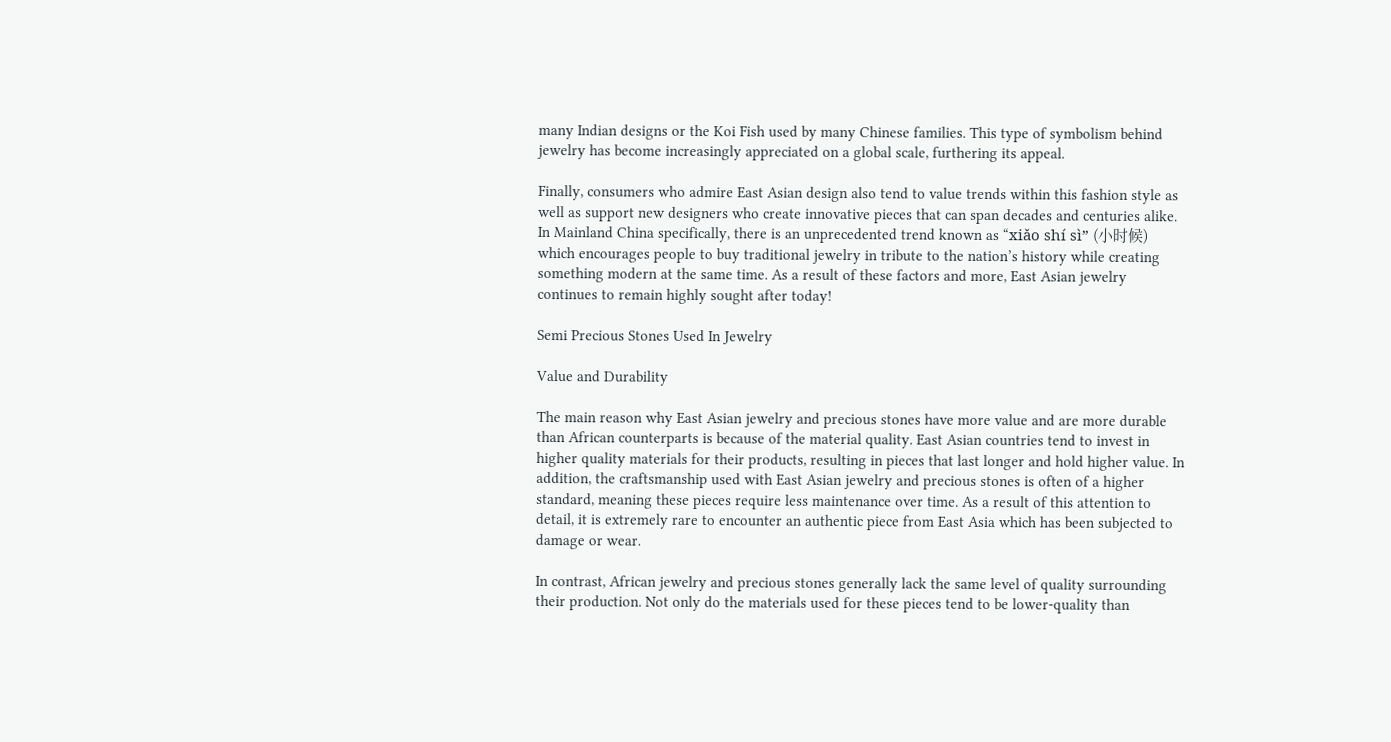many Indian designs or the Koi Fish used by many Chinese families. This type of symbolism behind jewelry has become increasingly appreciated on a global scale, furthering its appeal.

Finally, consumers who admire East Asian design also tend to value trends within this fashion style as well as support new designers who create innovative pieces that can span decades and centuries alike. In Mainland China specifically, there is an unprecedented trend known as “xiǎo shí sì” (小时候) which encourages people to buy traditional jewelry in tribute to the nation’s history while creating something modern at the same time. As a result of these factors and more, East Asian jewelry continues to remain highly sought after today!

Semi Precious Stones Used In Jewelry

Value and Durability

The main reason why East Asian jewelry and precious stones have more value and are more durable than African counterparts is because of the material quality. East Asian countries tend to invest in higher quality materials for their products, resulting in pieces that last longer and hold higher value. In addition, the craftsmanship used with East Asian jewelry and precious stones is often of a higher standard, meaning these pieces require less maintenance over time. As a result of this attention to detail, it is extremely rare to encounter an authentic piece from East Asia which has been subjected to damage or wear.

In contrast, African jewelry and precious stones generally lack the same level of quality surrounding their production. Not only do the materials used for these pieces tend to be lower-quality than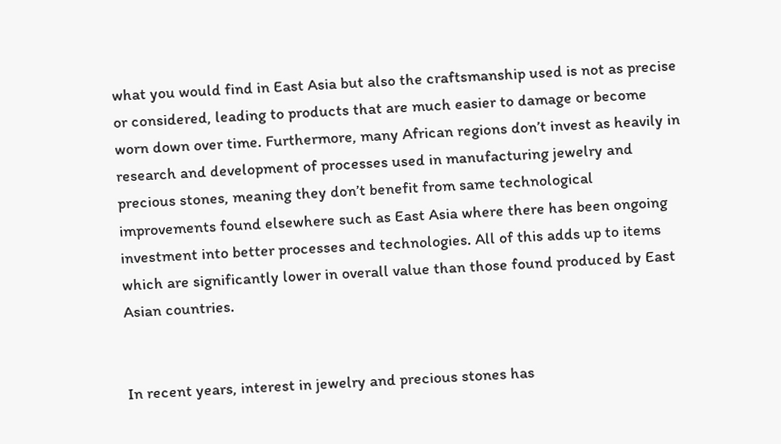what you would find in East Asia but also the craftsmanship used is not as precise or considered, leading to products that are much easier to damage or become worn down over time. Furthermore, many African regions don’t invest as heavily in research and development of processes used in manufacturing jewelry and precious stones, meaning they don’t benefit from same technological improvements found elsewhere such as East Asia where there has been ongoing investment into better processes and technologies. All of this adds up to items which are significantly lower in overall value than those found produced by East Asian countries.


In recent years, interest in jewelry and precious stones has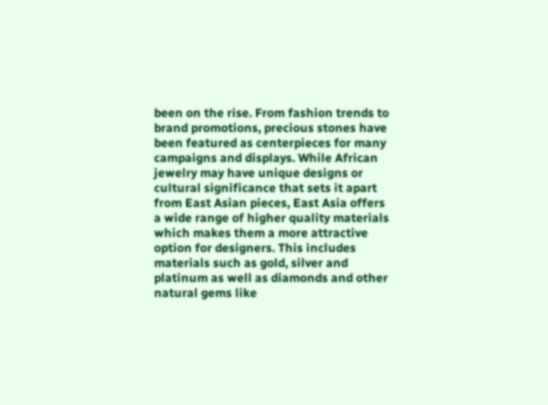been on the rise. From fashion trends to brand promotions, precious stones have been featured as centerpieces for many campaigns and displays. While African jewelry may have unique designs or cultural significance that sets it apart from East Asian pieces, East Asia offers a wide range of higher quality materials which makes them a more attractive option for designers. This includes materials such as gold, silver and platinum as well as diamonds and other natural gems like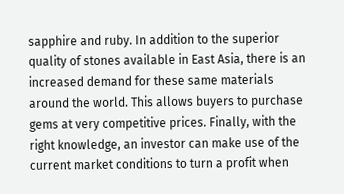sapphire and ruby. In addition to the superior quality of stones available in East Asia, there is an increased demand for these same materials around the world. This allows buyers to purchase gems at very competitive prices. Finally, with the right knowledge, an investor can make use of the current market conditions to turn a profit when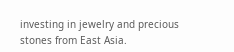investing in jewelry and precious stones from East Asia.